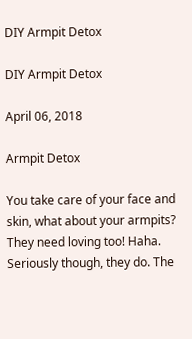DIY Armpit Detox

DIY Armpit Detox

April 06, 2018

Armpit Detox

You take care of your face and skin, what about your armpits? They need loving too! Haha. Seriously though, they do. The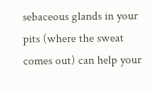sebaceous glands in your pits (where the sweat comes out) can help your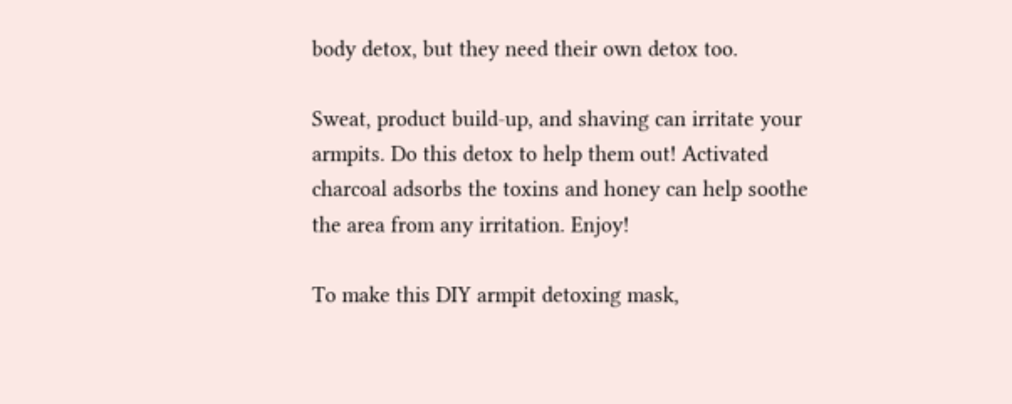body detox, but they need their own detox too.

Sweat, product build-up, and shaving can irritate your armpits. Do this detox to help them out! Activated charcoal adsorbs the toxins and honey can help soothe the area from any irritation. Enjoy!

To make this DIY armpit detoxing mask,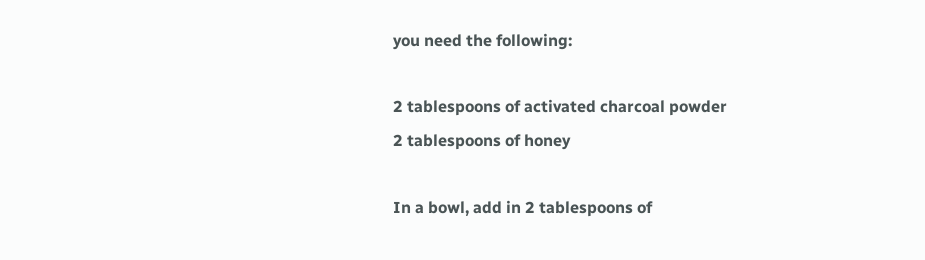you need the following:

2 tablespoons of activated charcoal powder
2 tablespoons of honey

In a bowl, add in 2 tablespoons of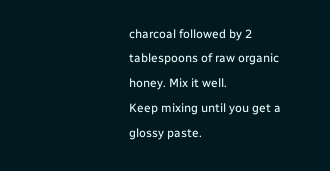charcoal followed by 2 tablespoons of raw organic honey. Mix it well.
Keep mixing until you get a glossy paste.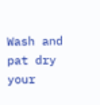Wash and pat dry your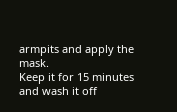armpits and apply the mask.
Keep it for 15 minutes and wash it off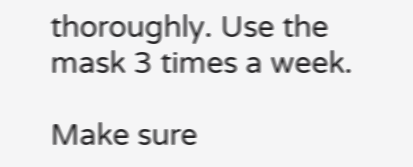thoroughly. Use the mask 3 times a week.

Make sure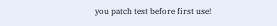you patch test before first use!